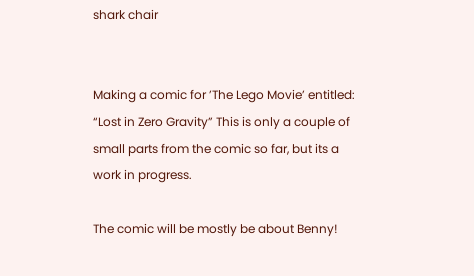shark chair


Making a comic for ’The Lego Movie’ entitled: “Lost in Zero Gravity” This is only a couple of small parts from the comic so far, but its a work in progress.

The comic will be mostly be about Benny!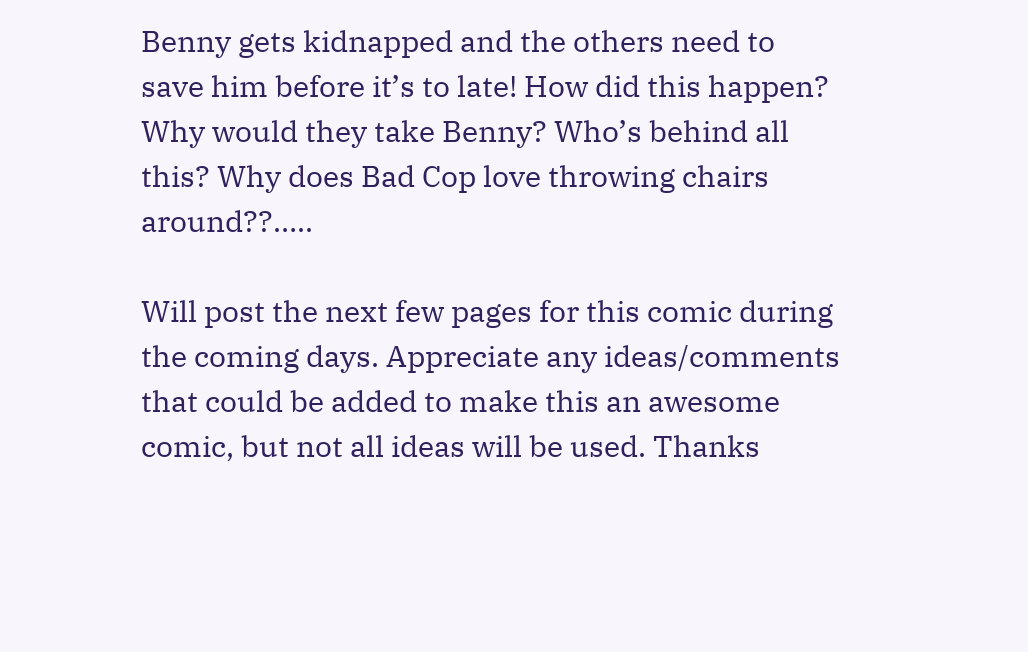Benny gets kidnapped and the others need to save him before it’s to late! How did this happen? Why would they take Benny? Who’s behind all this? Why does Bad Cop love throwing chairs around??…..

Will post the next few pages for this comic during the coming days. Appreciate any ideas/comments that could be added to make this an awesome comic, but not all ideas will be used. Thanks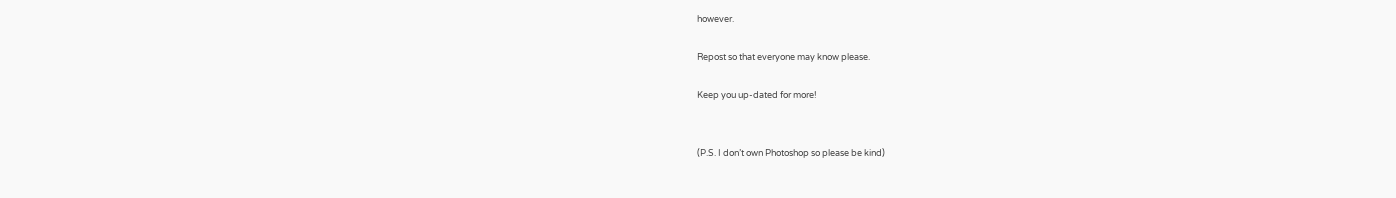however.

Repost so that everyone may know please.

Keep you up-dated for more!


(P.S. I don’t own Photoshop so please be kind)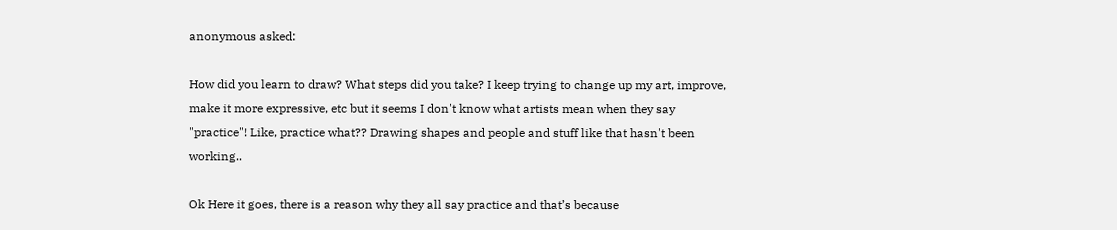anonymous asked:

How did you learn to draw? What steps did you take? I keep trying to change up my art, improve, make it more expressive, etc but it seems I don't know what artists mean when they say "practice"! Like, practice what?? Drawing shapes and people and stuff like that hasn't been working..

Ok Here it goes, there is a reason why they all say practice and that’s because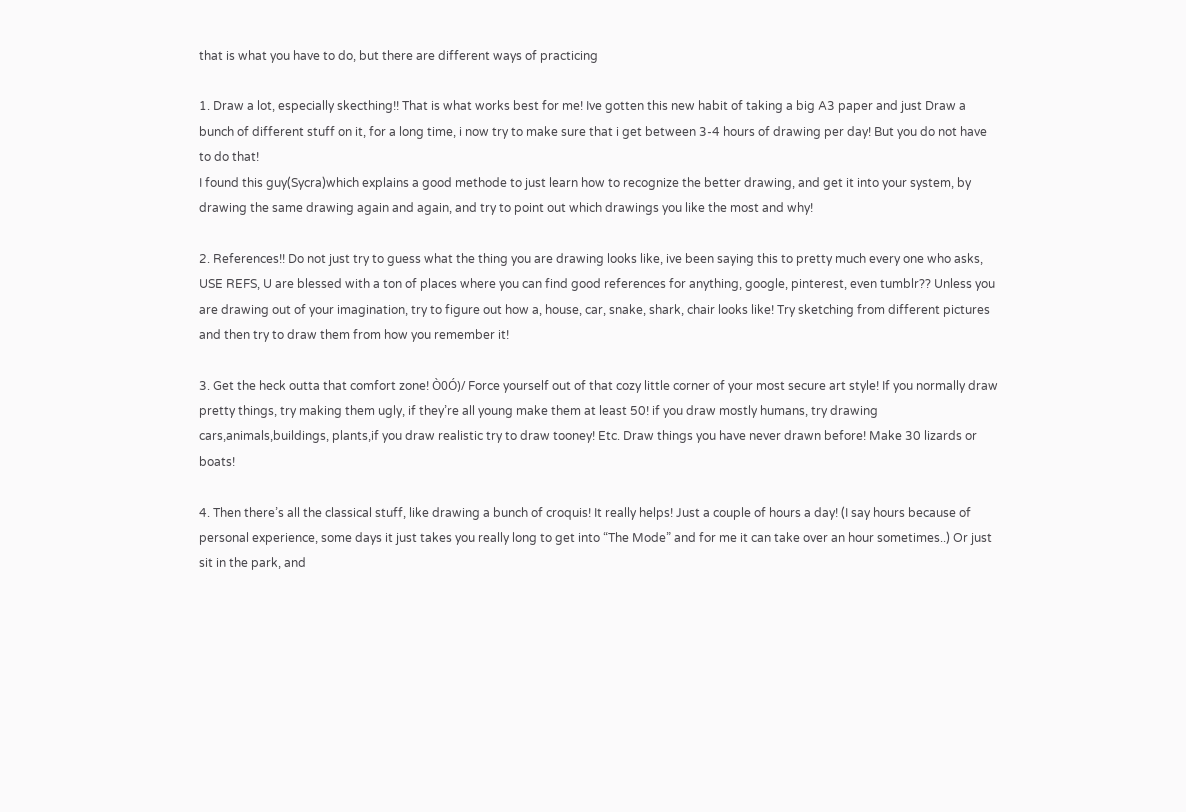that is what you have to do, but there are different ways of practicing

1. Draw a lot, especially skecthing!! That is what works best for me! Ive gotten this new habit of taking a big A3 paper and just Draw a bunch of different stuff on it, for a long time, i now try to make sure that i get between 3-4 hours of drawing per day! But you do not have to do that!
I found this guy(Sycra)which explains a good methode to just learn how to recognize the better drawing, and get it into your system, by drawing the same drawing again and again, and try to point out which drawings you like the most and why!

2. References!! Do not just try to guess what the thing you are drawing looks like, ive been saying this to pretty much every one who asks, USE REFS, U are blessed with a ton of places where you can find good references for anything, google, pinterest, even tumblr?? Unless you are drawing out of your imagination, try to figure out how a, house, car, snake, shark, chair looks like! Try sketching from different pictures and then try to draw them from how you remember it!

3. Get the heck outta that comfort zone! Ò0Ó)/ Force yourself out of that cozy little corner of your most secure art style! If you normally draw pretty things, try making them ugly, if they’re all young make them at least 50! if you draw mostly humans, try drawing cars,animals,buildings, plants,if you draw realistic try to draw tooney! Etc. Draw things you have never drawn before! Make 30 lizards or boats!

4. Then there’s all the classical stuff, like drawing a bunch of croquis! It really helps! Just a couple of hours a day! (I say hours because of personal experience, some days it just takes you really long to get into “The Mode” and for me it can take over an hour sometimes..) Or just sit in the park, and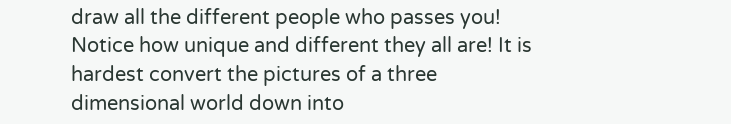draw all the different people who passes you! Notice how unique and different they all are! It is hardest convert the pictures of a three dimensional world down into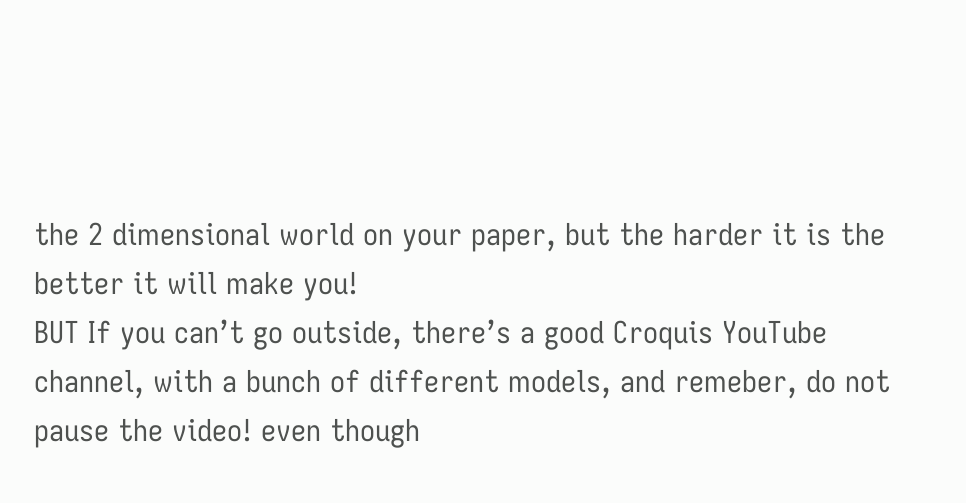the 2 dimensional world on your paper, but the harder it is the better it will make you!
BUT If you can’t go outside, there’s a good Croquis YouTube channel, with a bunch of different models, and remeber, do not pause the video! even though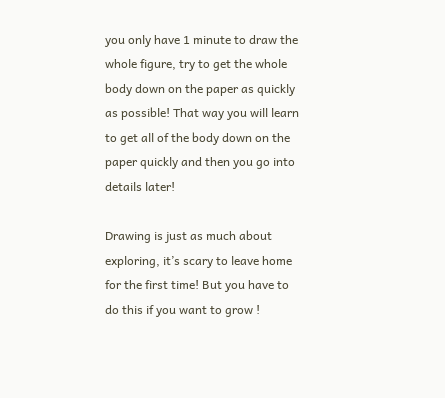you only have 1 minute to draw the whole figure, try to get the whole body down on the paper as quickly as possible! That way you will learn to get all of the body down on the paper quickly and then you go into details later!

Drawing is just as much about exploring, it’s scary to leave home for the first time! But you have to do this if you want to grow !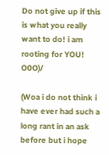Do not give up if this is what you really want to do! i am rooting for YOU! O0O)/

(Woa i do not think i have ever had such a long rant in an ask before but i hope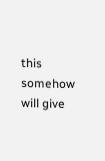this somehow will give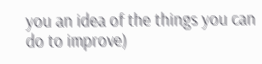you an idea of the things you can do to improve)